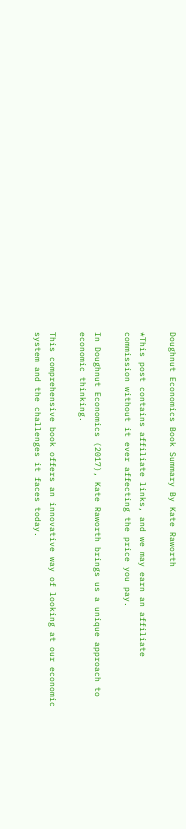Doughnut Economics Book Summary By Kate Raworth

*This post contains affiliate links, and we may earn an affiliate commission without it ever affecting the price you pay.

In Doughnut Economics (2017), Kate Raworth brings us a unique approach to economic thinking.

This comprehensive book offers an innovative way of looking at our economic system and the challenges it faces today.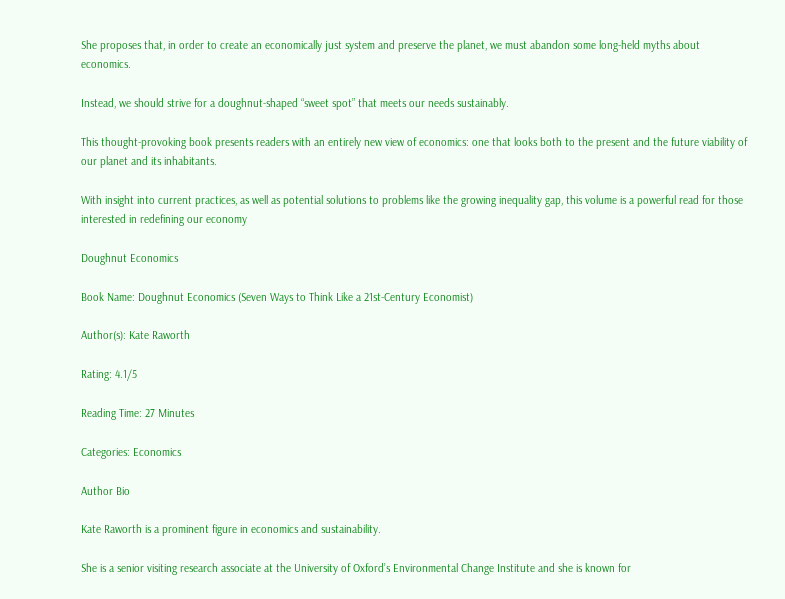She proposes that, in order to create an economically just system and preserve the planet, we must abandon some long-held myths about economics.

Instead, we should strive for a doughnut-shaped “sweet spot” that meets our needs sustainably.

This thought-provoking book presents readers with an entirely new view of economics: one that looks both to the present and the future viability of our planet and its inhabitants.

With insight into current practices, as well as potential solutions to problems like the growing inequality gap, this volume is a powerful read for those interested in redefining our economy

Doughnut Economics

Book Name: Doughnut Economics (Seven Ways to Think Like a 21st-Century Economist)

Author(s): Kate Raworth

Rating: 4.1/5

Reading Time: 27 Minutes

Categories: Economics

Author Bio

Kate Raworth is a prominent figure in economics and sustainability.

She is a senior visiting research associate at the University of Oxford’s Environmental Change Institute and she is known for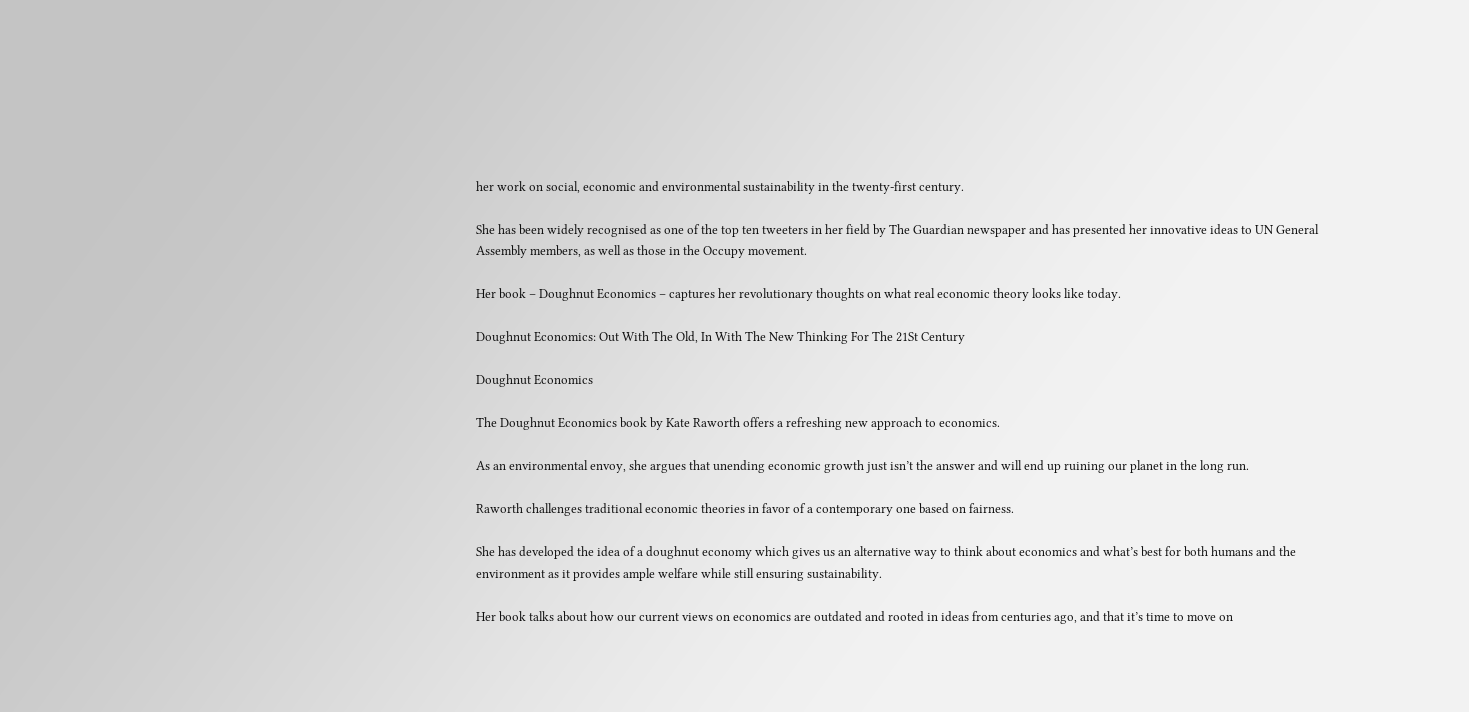her work on social, economic and environmental sustainability in the twenty-first century.

She has been widely recognised as one of the top ten tweeters in her field by The Guardian newspaper and has presented her innovative ideas to UN General Assembly members, as well as those in the Occupy movement.

Her book – Doughnut Economics – captures her revolutionary thoughts on what real economic theory looks like today.

Doughnut Economics: Out With The Old, In With The New Thinking For The 21St Century

Doughnut Economics

The Doughnut Economics book by Kate Raworth offers a refreshing new approach to economics.

As an environmental envoy, she argues that unending economic growth just isn’t the answer and will end up ruining our planet in the long run.

Raworth challenges traditional economic theories in favor of a contemporary one based on fairness.

She has developed the idea of a doughnut economy which gives us an alternative way to think about economics and what’s best for both humans and the environment as it provides ample welfare while still ensuring sustainability.

Her book talks about how our current views on economics are outdated and rooted in ideas from centuries ago, and that it’s time to move on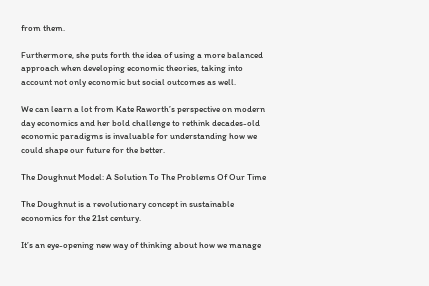from them.

Furthermore, she puts forth the idea of using a more balanced approach when developing economic theories, taking into account not only economic but social outcomes as well.

We can learn a lot from Kate Raworth’s perspective on modern day economics and her bold challenge to rethink decades-old economic paradigms is invaluable for understanding how we could shape our future for the better.

The Doughnut Model: A Solution To The Problems Of Our Time

The Doughnut is a revolutionary concept in sustainable economics for the 21st century.

It’s an eye-opening new way of thinking about how we manage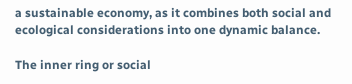a sustainable economy, as it combines both social and ecological considerations into one dynamic balance.

The inner ring or social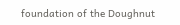foundation of the Doughnut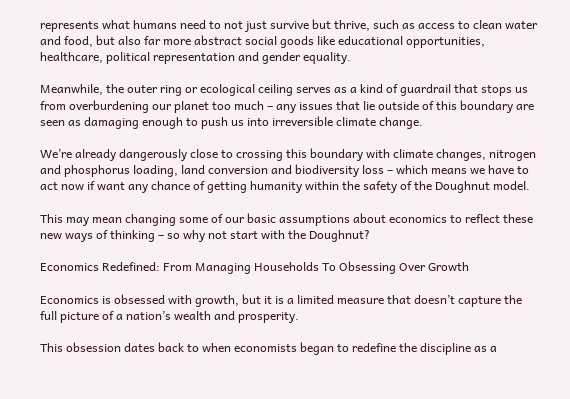represents what humans need to not just survive but thrive, such as access to clean water and food, but also far more abstract social goods like educational opportunities, healthcare, political representation and gender equality.

Meanwhile, the outer ring or ecological ceiling serves as a kind of guardrail that stops us from overburdening our planet too much – any issues that lie outside of this boundary are seen as damaging enough to push us into irreversible climate change.

We’re already dangerously close to crossing this boundary with climate changes, nitrogen and phosphorus loading, land conversion and biodiversity loss – which means we have to act now if want any chance of getting humanity within the safety of the Doughnut model.

This may mean changing some of our basic assumptions about economics to reflect these new ways of thinking – so why not start with the Doughnut?

Economics Redefined: From Managing Households To Obsessing Over Growth

Economics is obsessed with growth, but it is a limited measure that doesn’t capture the full picture of a nation’s wealth and prosperity.

This obsession dates back to when economists began to redefine the discipline as a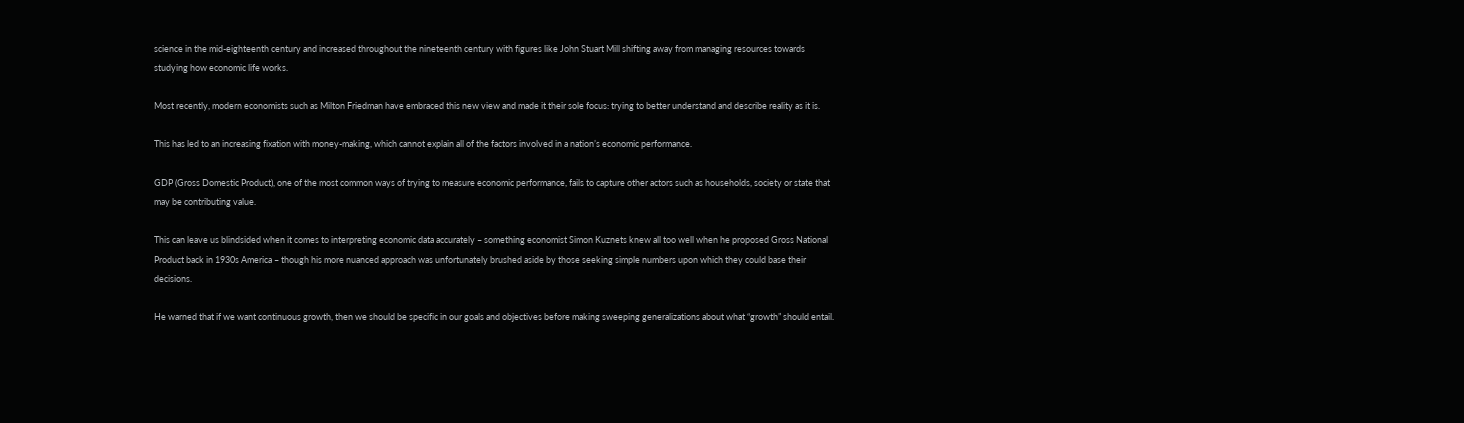science in the mid-eighteenth century and increased throughout the nineteenth century with figures like John Stuart Mill shifting away from managing resources towards studying how economic life works.

Most recently, modern economists such as Milton Friedman have embraced this new view and made it their sole focus: trying to better understand and describe reality as it is.

This has led to an increasing fixation with money-making, which cannot explain all of the factors involved in a nation’s economic performance.

GDP (Gross Domestic Product), one of the most common ways of trying to measure economic performance, fails to capture other actors such as households, society or state that may be contributing value.

This can leave us blindsided when it comes to interpreting economic data accurately – something economist Simon Kuznets knew all too well when he proposed Gross National Product back in 1930s America – though his more nuanced approach was unfortunately brushed aside by those seeking simple numbers upon which they could base their decisions.

He warned that if we want continuous growth, then we should be specific in our goals and objectives before making sweeping generalizations about what “growth” should entail.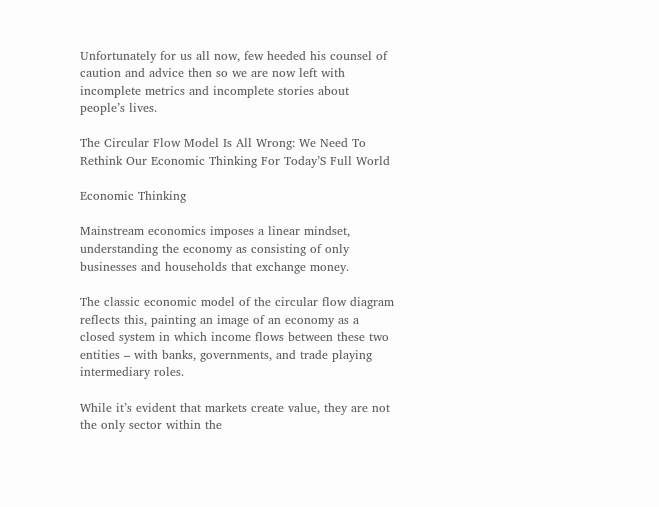Unfortunately for us all now, few heeded his counsel of caution and advice then so we are now left with incomplete metrics and incomplete stories about people’s lives.

The Circular Flow Model Is All Wrong: We Need To Rethink Our Economic Thinking For Today’S Full World

Economic Thinking

Mainstream economics imposes a linear mindset, understanding the economy as consisting of only businesses and households that exchange money.

The classic economic model of the circular flow diagram reflects this, painting an image of an economy as a closed system in which income flows between these two entities – with banks, governments, and trade playing intermediary roles.

While it’s evident that markets create value, they are not the only sector within the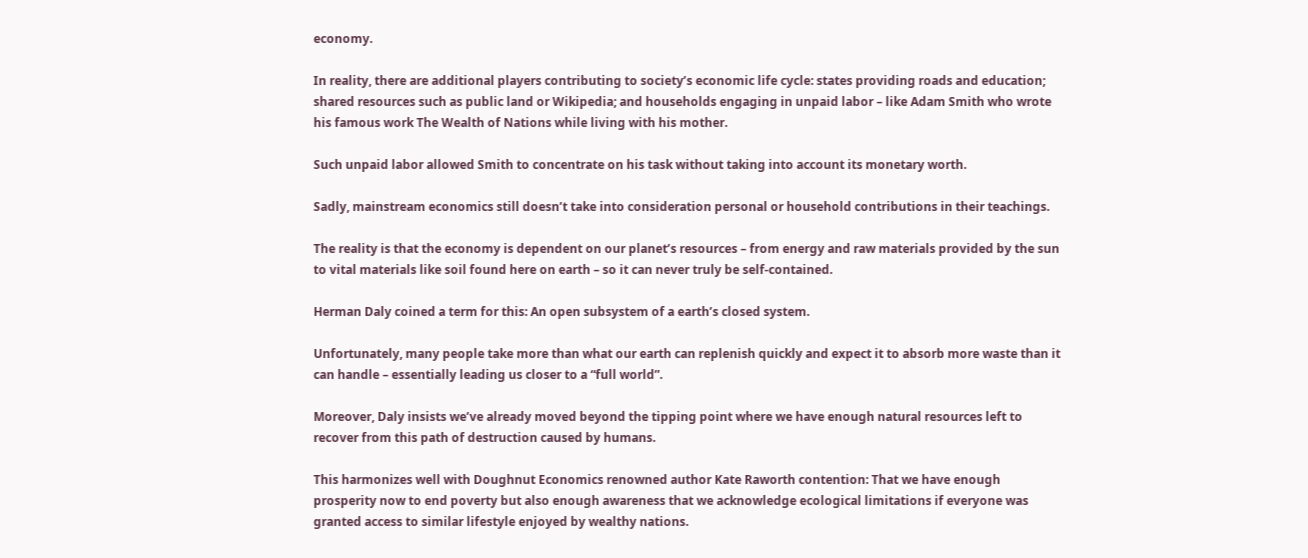economy.

In reality, there are additional players contributing to society’s economic life cycle: states providing roads and education; shared resources such as public land or Wikipedia; and households engaging in unpaid labor – like Adam Smith who wrote his famous work The Wealth of Nations while living with his mother.

Such unpaid labor allowed Smith to concentrate on his task without taking into account its monetary worth.

Sadly, mainstream economics still doesn’t take into consideration personal or household contributions in their teachings.

The reality is that the economy is dependent on our planet’s resources – from energy and raw materials provided by the sun to vital materials like soil found here on earth – so it can never truly be self-contained.

Herman Daly coined a term for this: An open subsystem of a earth’s closed system.

Unfortunately, many people take more than what our earth can replenish quickly and expect it to absorb more waste than it can handle – essentially leading us closer to a “full world”.

Moreover, Daly insists we’ve already moved beyond the tipping point where we have enough natural resources left to recover from this path of destruction caused by humans.

This harmonizes well with Doughnut Economics renowned author Kate Raworth contention: That we have enough prosperity now to end poverty but also enough awareness that we acknowledge ecological limitations if everyone was granted access to similar lifestyle enjoyed by wealthy nations.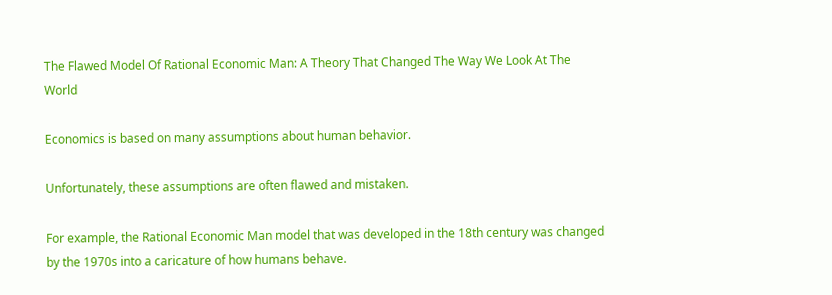The Flawed Model Of Rational Economic Man: A Theory That Changed The Way We Look At The World

Economics is based on many assumptions about human behavior.

Unfortunately, these assumptions are often flawed and mistaken.

For example, the Rational Economic Man model that was developed in the 18th century was changed by the 1970s into a caricature of how humans behave.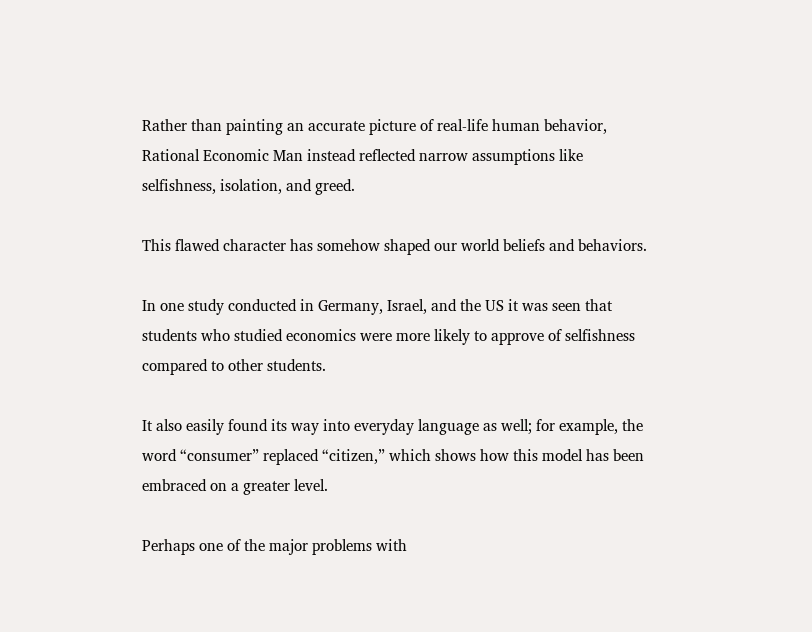Rather than painting an accurate picture of real-life human behavior, Rational Economic Man instead reflected narrow assumptions like selfishness, isolation, and greed.

This flawed character has somehow shaped our world beliefs and behaviors.

In one study conducted in Germany, Israel, and the US it was seen that students who studied economics were more likely to approve of selfishness compared to other students.

It also easily found its way into everyday language as well; for example, the word “consumer” replaced “citizen,” which shows how this model has been embraced on a greater level.

Perhaps one of the major problems with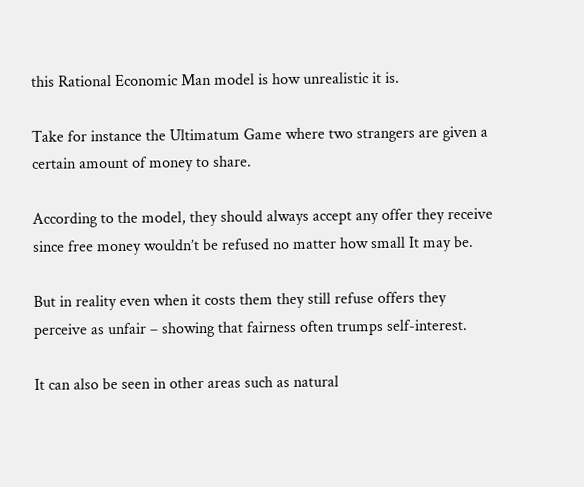this Rational Economic Man model is how unrealistic it is.

Take for instance the Ultimatum Game where two strangers are given a certain amount of money to share.

According to the model, they should always accept any offer they receive since free money wouldn’t be refused no matter how small It may be.

But in reality even when it costs them they still refuse offers they perceive as unfair – showing that fairness often trumps self-interest.

It can also be seen in other areas such as natural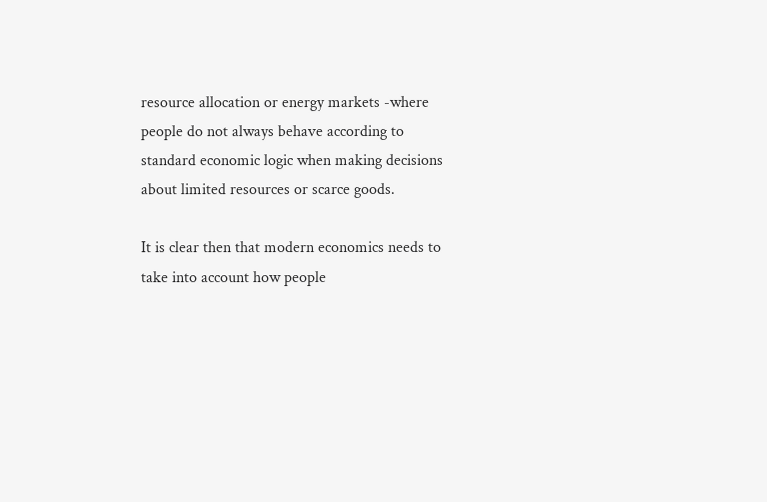resource allocation or energy markets -where people do not always behave according to standard economic logic when making decisions about limited resources or scarce goods.

It is clear then that modern economics needs to take into account how people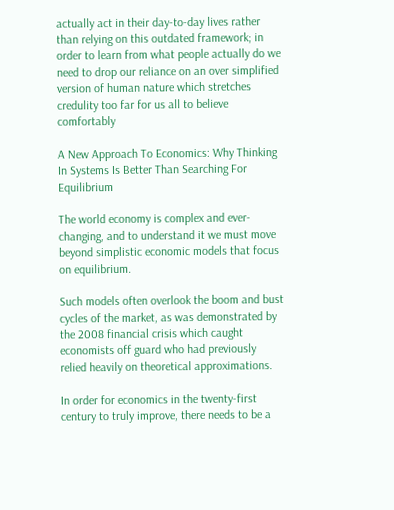actually act in their day-to-day lives rather than relying on this outdated framework; in order to learn from what people actually do we need to drop our reliance on an over simplified version of human nature which stretches credulity too far for us all to believe comfortably

A New Approach To Economics: Why Thinking In Systems Is Better Than Searching For Equilibrium

The world economy is complex and ever-changing, and to understand it we must move beyond simplistic economic models that focus on equilibrium.

Such models often overlook the boom and bust cycles of the market, as was demonstrated by the 2008 financial crisis which caught economists off guard who had previously relied heavily on theoretical approximations.

In order for economics in the twenty-first century to truly improve, there needs to be a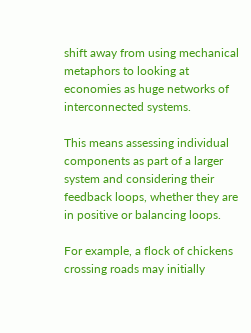shift away from using mechanical metaphors to looking at economies as huge networks of interconnected systems.

This means assessing individual components as part of a larger system and considering their feedback loops, whether they are in positive or balancing loops.

For example, a flock of chickens crossing roads may initially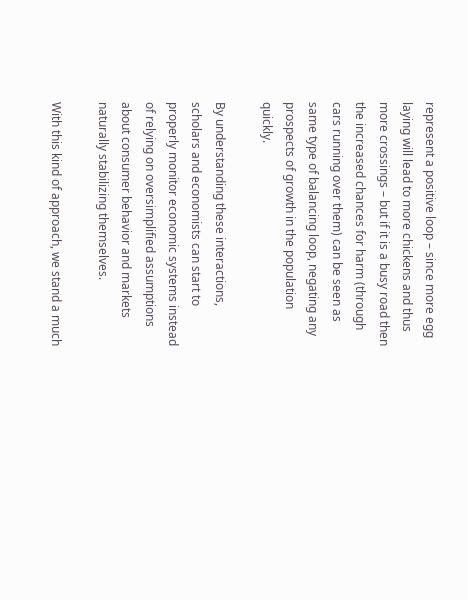represent a positive loop – since more egg laying will lead to more chickens and thus more crossings – but if it is a busy road then the increased chances for harm (through cars running over them) can be seen as same type of balancing loop, negating any prospects of growth in the population quickly.

By understanding these interactions, scholars and economists can start to properly monitor economic systems instead of relying on oversimplified assumptions about consumer behavior and markets naturally stabilizing themselves.

With this kind of approach, we stand a much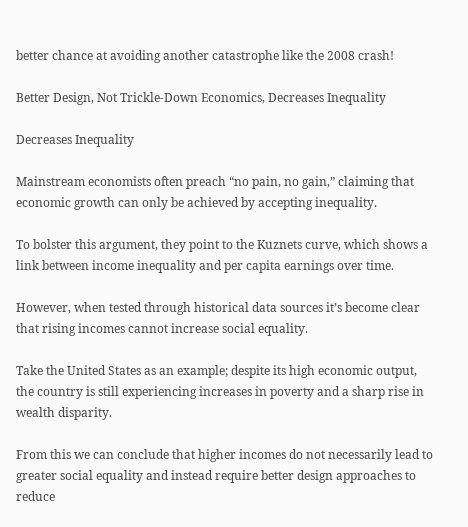better chance at avoiding another catastrophe like the 2008 crash!

Better Design, Not Trickle-Down Economics, Decreases Inequality

Decreases Inequality

Mainstream economists often preach “no pain, no gain,” claiming that economic growth can only be achieved by accepting inequality.

To bolster this argument, they point to the Kuznets curve, which shows a link between income inequality and per capita earnings over time.

However, when tested through historical data sources it’s become clear that rising incomes cannot increase social equality.

Take the United States as an example; despite its high economic output, the country is still experiencing increases in poverty and a sharp rise in wealth disparity.

From this we can conclude that higher incomes do not necessarily lead to greater social equality and instead require better design approaches to reduce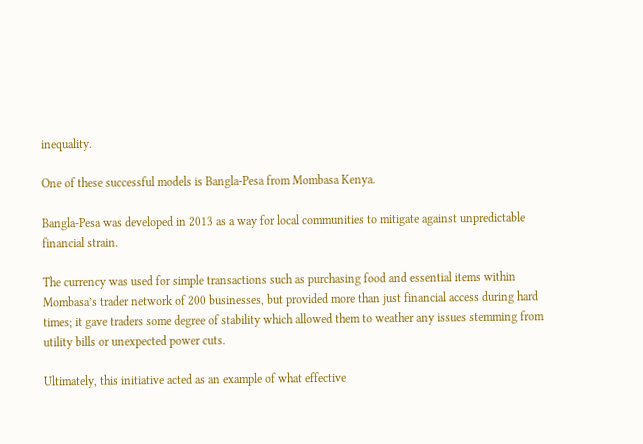inequality.

One of these successful models is Bangla-Pesa from Mombasa Kenya.

Bangla-Pesa was developed in 2013 as a way for local communities to mitigate against unpredictable financial strain.

The currency was used for simple transactions such as purchasing food and essential items within Mombasa’s trader network of 200 businesses, but provided more than just financial access during hard times; it gave traders some degree of stability which allowed them to weather any issues stemming from utility bills or unexpected power cuts.

Ultimately, this initiative acted as an example of what effective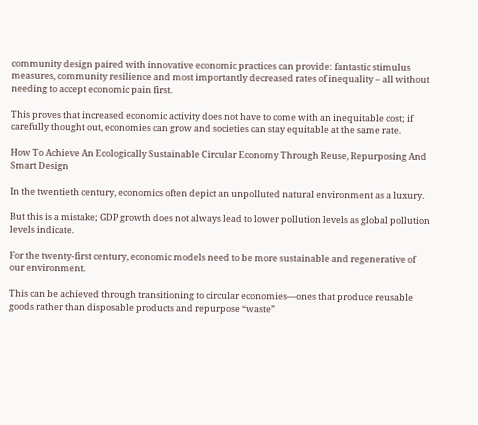community design paired with innovative economic practices can provide: fantastic stimulus measures, community resilience and most importantly decreased rates of inequality – all without needing to accept economic pain first.

This proves that increased economic activity does not have to come with an inequitable cost; if carefully thought out, economies can grow and societies can stay equitable at the same rate.

How To Achieve An Ecologically Sustainable Circular Economy Through Reuse, Repurposing And Smart Design

In the twentieth century, economics often depict an unpolluted natural environment as a luxury.

But this is a mistake; GDP growth does not always lead to lower pollution levels as global pollution levels indicate.

For the twenty-first century, economic models need to be more sustainable and regenerative of our environment.

This can be achieved through transitioning to circular economies—ones that produce reusable goods rather than disposable products and repurpose “waste”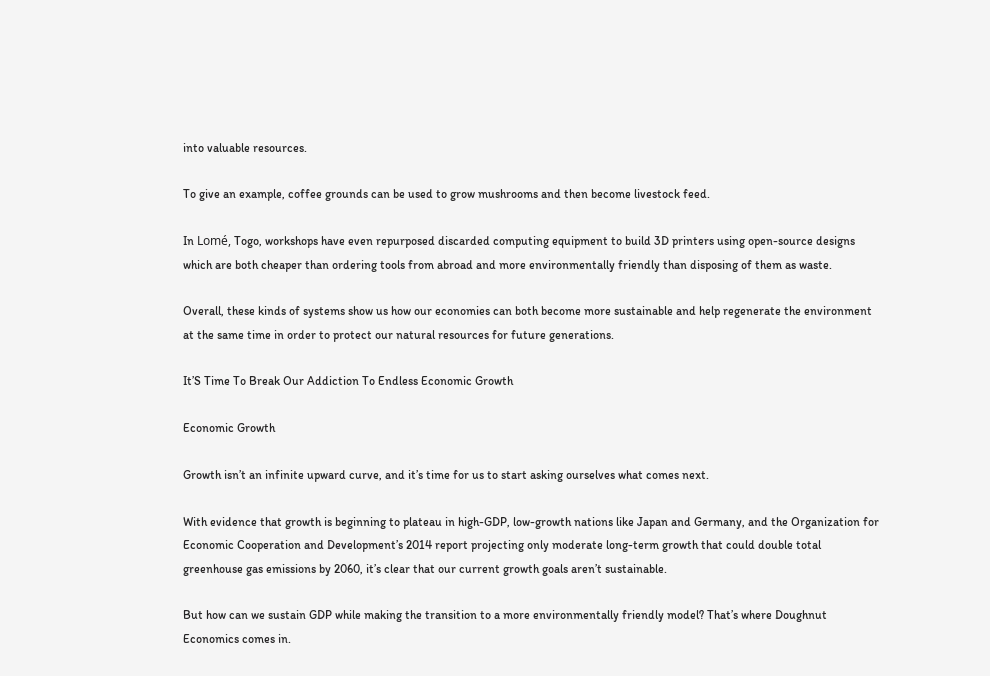into valuable resources.

To give an example, coffee grounds can be used to grow mushrooms and then become livestock feed.

In Lomé, Togo, workshops have even repurposed discarded computing equipment to build 3D printers using open-source designs which are both cheaper than ordering tools from abroad and more environmentally friendly than disposing of them as waste.

Overall, these kinds of systems show us how our economies can both become more sustainable and help regenerate the environment at the same time in order to protect our natural resources for future generations.

It’S Time To Break Our Addiction To Endless Economic Growth

Economic Growth

Growth isn’t an infinite upward curve, and it’s time for us to start asking ourselves what comes next.

With evidence that growth is beginning to plateau in high-GDP, low-growth nations like Japan and Germany, and the Organization for Economic Cooperation and Development’s 2014 report projecting only moderate long-term growth that could double total greenhouse gas emissions by 2060, it’s clear that our current growth goals aren’t sustainable.

But how can we sustain GDP while making the transition to a more environmentally friendly model? That’s where Doughnut Economics comes in.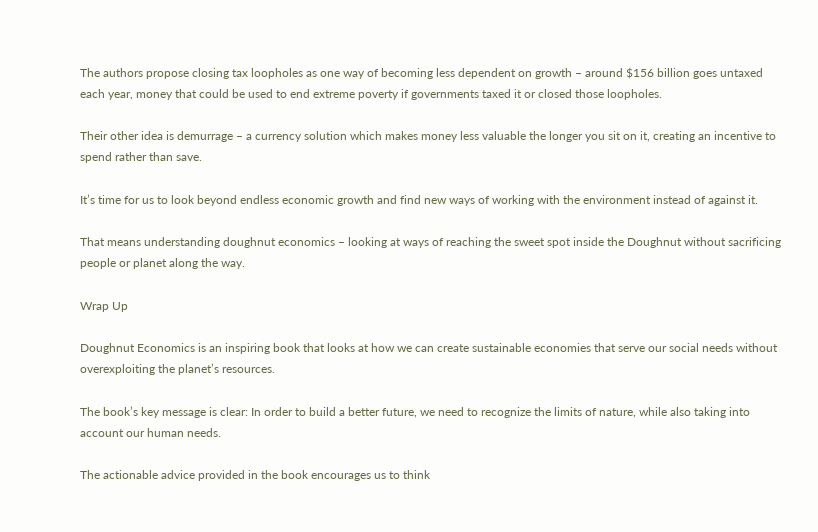The authors propose closing tax loopholes as one way of becoming less dependent on growth – around $156 billion goes untaxed each year, money that could be used to end extreme poverty if governments taxed it or closed those loopholes.

Their other idea is demurrage – a currency solution which makes money less valuable the longer you sit on it, creating an incentive to spend rather than save.

It’s time for us to look beyond endless economic growth and find new ways of working with the environment instead of against it.

That means understanding doughnut economics – looking at ways of reaching the sweet spot inside the Doughnut without sacrificing people or planet along the way.

Wrap Up

Doughnut Economics is an inspiring book that looks at how we can create sustainable economies that serve our social needs without overexploiting the planet’s resources.

The book’s key message is clear: In order to build a better future, we need to recognize the limits of nature, while also taking into account our human needs.

The actionable advice provided in the book encourages us to think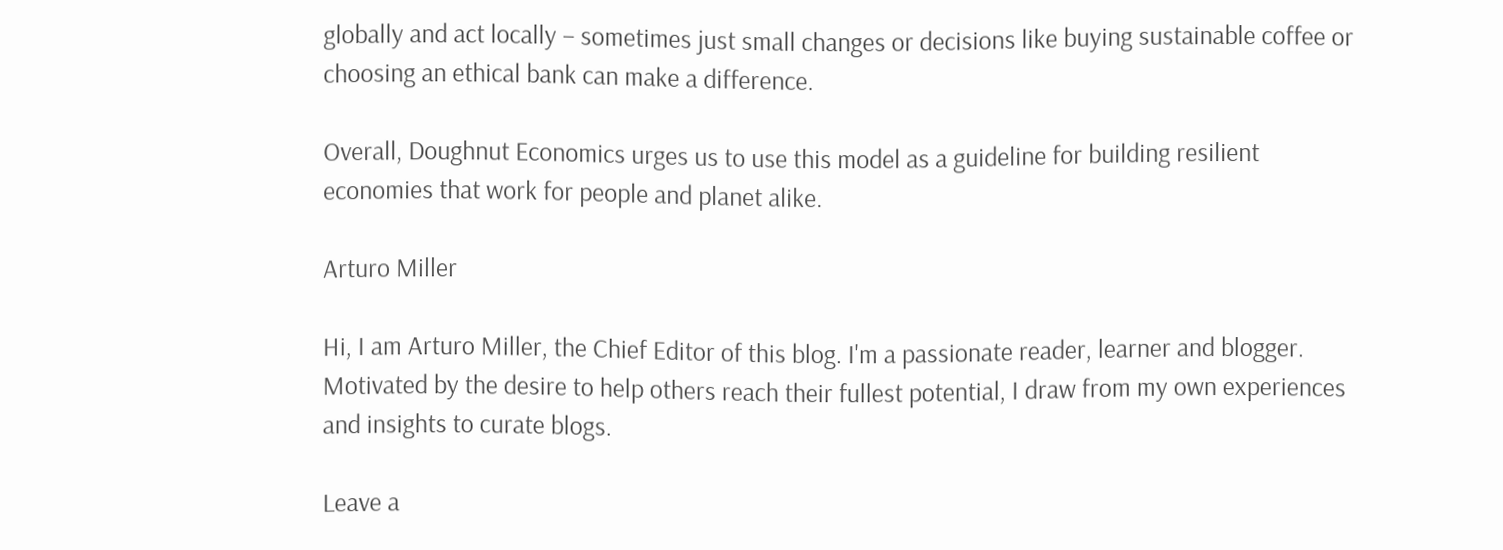globally and act locally – sometimes just small changes or decisions like buying sustainable coffee or choosing an ethical bank can make a difference.

Overall, Doughnut Economics urges us to use this model as a guideline for building resilient economies that work for people and planet alike.

Arturo Miller

Hi, I am Arturo Miller, the Chief Editor of this blog. I'm a passionate reader, learner and blogger. Motivated by the desire to help others reach their fullest potential, I draw from my own experiences and insights to curate blogs.

Leave a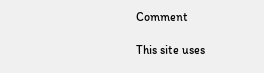Comment

This site uses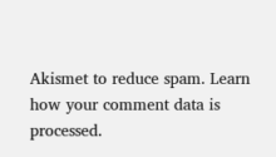Akismet to reduce spam. Learn how your comment data is processed.